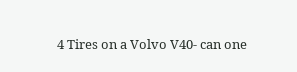4 Tires on a Volvo V40- can one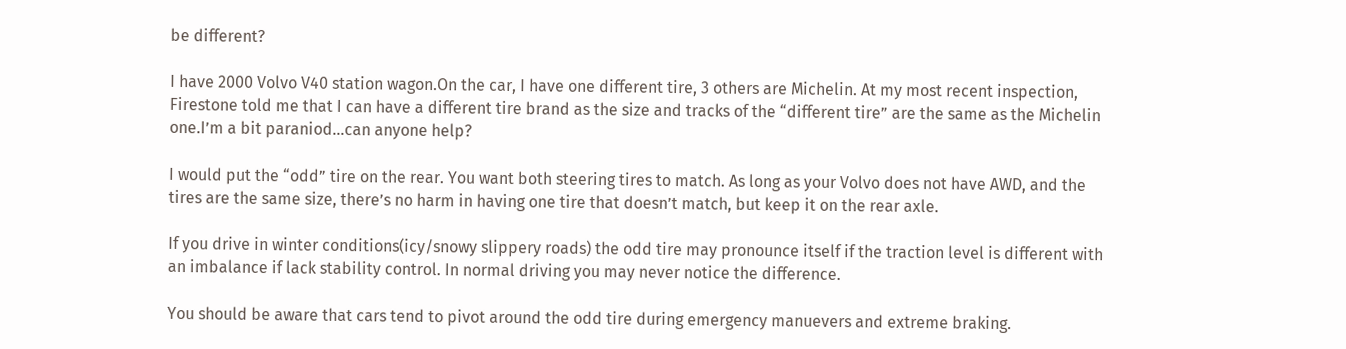be different?

I have 2000 Volvo V40 station wagon.On the car, I have one different tire, 3 others are Michelin. At my most recent inspection, Firestone told me that I can have a different tire brand as the size and tracks of the “different tire” are the same as the Michelin one.I’m a bit paraniod…can anyone help?

I would put the “odd” tire on the rear. You want both steering tires to match. As long as your Volvo does not have AWD, and the tires are the same size, there’s no harm in having one tire that doesn’t match, but keep it on the rear axle.

If you drive in winter conditions(icy/snowy slippery roads) the odd tire may pronounce itself if the traction level is different with an imbalance if lack stability control. In normal driving you may never notice the difference.

You should be aware that cars tend to pivot around the odd tire during emergency manuevers and extreme braking.